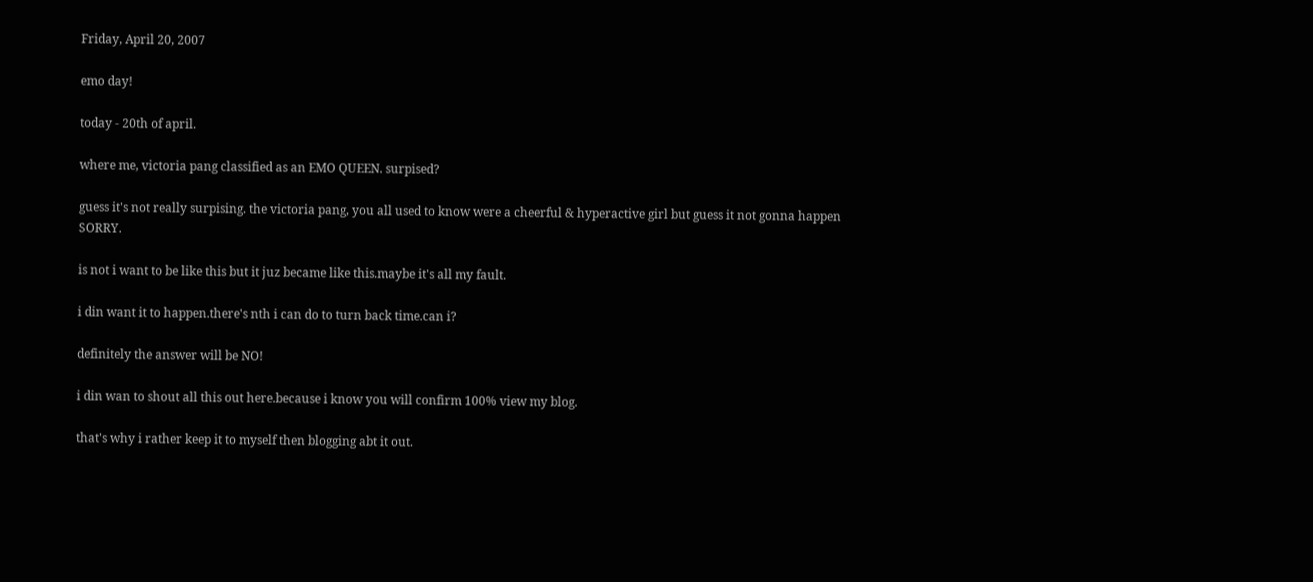Friday, April 20, 2007

emo day!

today - 20th of april.

where me, victoria pang classified as an EMO QUEEN. surpised?

guess it's not really surpising. the victoria pang, you all used to know were a cheerful & hyperactive girl but guess it not gonna happen SORRY.

is not i want to be like this but it juz became like this.maybe it's all my fault.

i din want it to happen.there's nth i can do to turn back time.can i?

definitely the answer will be NO!

i din wan to shout all this out here.because i know you will confirm 100% view my blog.

that's why i rather keep it to myself then blogging abt it out.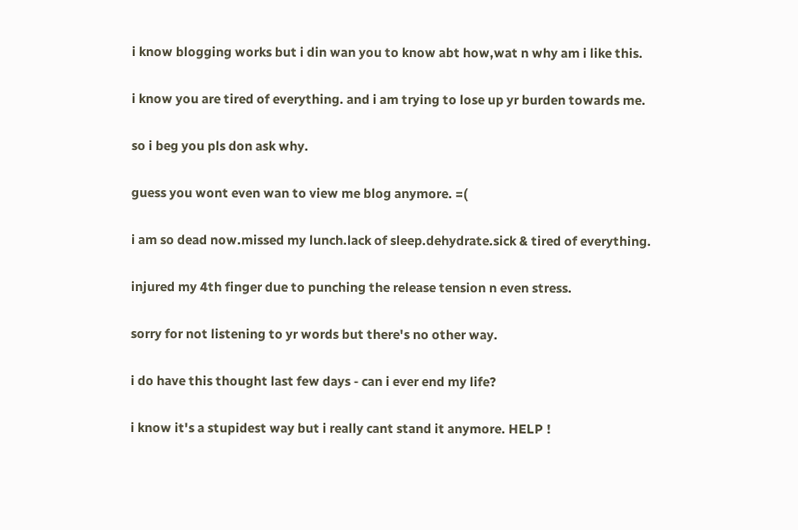i know blogging works but i din wan you to know abt how,wat n why am i like this.

i know you are tired of everything. and i am trying to lose up yr burden towards me.

so i beg you pls don ask why.

guess you wont even wan to view me blog anymore. =(

i am so dead now.missed my lunch.lack of sleep.dehydrate.sick & tired of everything.

injured my 4th finger due to punching the release tension n even stress.

sorry for not listening to yr words but there's no other way.

i do have this thought last few days - can i ever end my life?

i know it's a stupidest way but i really cant stand it anymore. HELP !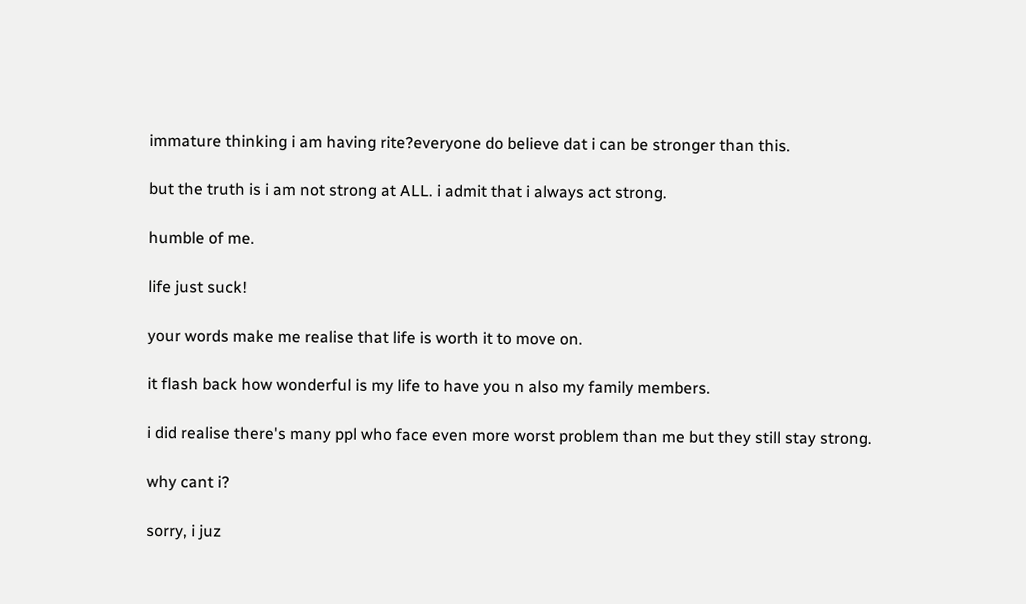immature thinking i am having rite?everyone do believe dat i can be stronger than this.

but the truth is i am not strong at ALL. i admit that i always act strong.

humble of me.

life just suck!

your words make me realise that life is worth it to move on.

it flash back how wonderful is my life to have you n also my family members.

i did realise there's many ppl who face even more worst problem than me but they still stay strong.

why cant i?

sorry, i juz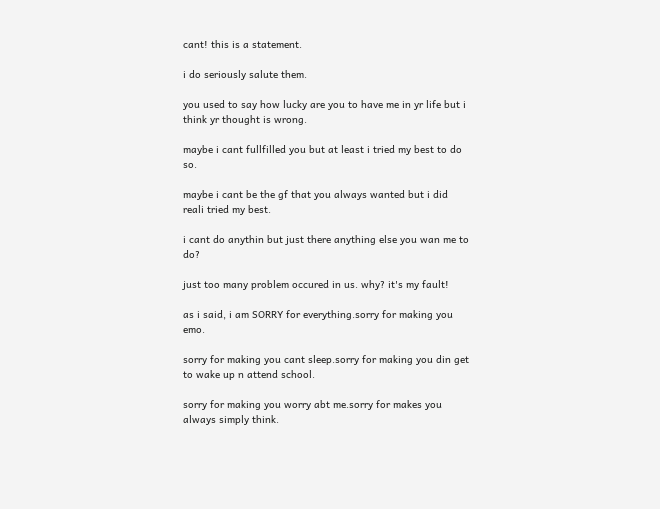cant! this is a statement.

i do seriously salute them.

you used to say how lucky are you to have me in yr life but i think yr thought is wrong.

maybe i cant fullfilled you but at least i tried my best to do so.

maybe i cant be the gf that you always wanted but i did reali tried my best.

i cant do anythin but just there anything else you wan me to do?

just too many problem occured in us. why? it's my fault!

as i said, i am SORRY for everything.sorry for making you emo.

sorry for making you cant sleep.sorry for making you din get to wake up n attend school.

sorry for making you worry abt me.sorry for makes you always simply think.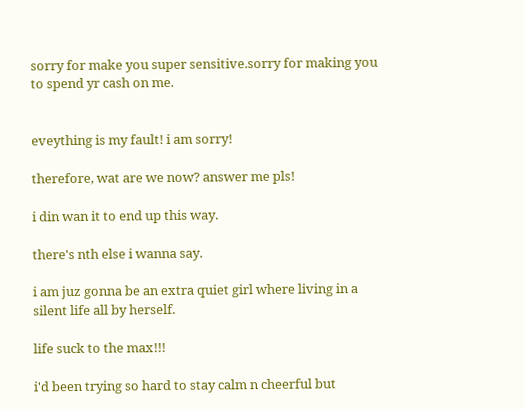sorry for make you super sensitive.sorry for making you to spend yr cash on me.


eveything is my fault! i am sorry!

therefore, wat are we now? answer me pls!

i din wan it to end up this way.

there's nth else i wanna say.

i am juz gonna be an extra quiet girl where living in a silent life all by herself.

life suck to the max!!!

i'd been trying so hard to stay calm n cheerful but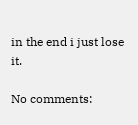in the end i just lose it.

No comments: